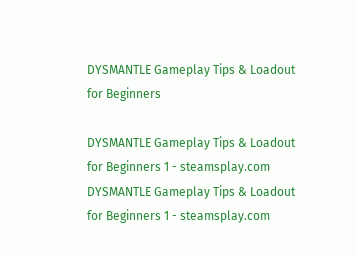DYSMANTLE Gameplay Tips & Loadout for Beginners

DYSMANTLE Gameplay Tips & Loadout for Beginners 1 - steamsplay.com
DYSMANTLE Gameplay Tips & Loadout for Beginners 1 - steamsplay.com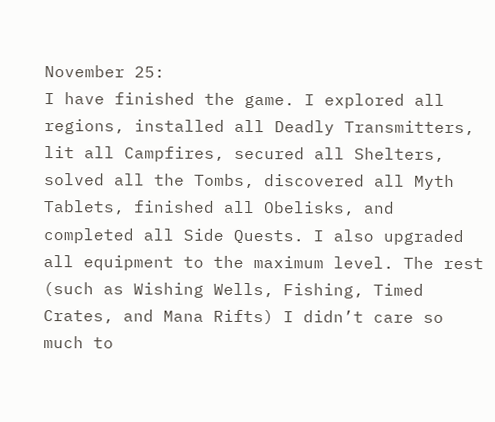November 25:
I have finished the game. I explored all regions, installed all Deadly Transmitters, lit all Campfires, secured all Shelters, solved all the Tombs, discovered all Myth Tablets, finished all Obelisks, and completed all Side Quests. I also upgraded all equipment to the maximum level. The rest (such as Wishing Wells, Fishing, Timed Crates, and Mana Rifts) I didn’t care so much to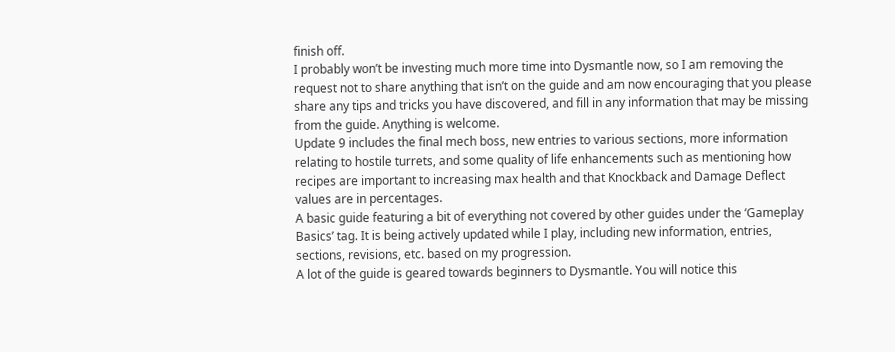finish off.
I probably won’t be investing much more time into Dysmantle now, so I am removing the request not to share anything that isn’t on the guide and am now encouraging that you please share any tips and tricks you have discovered, and fill in any information that may be missing from the guide. Anything is welcome.
Update 9 includes the final mech boss, new entries to various sections, more information relating to hostile turrets, and some quality of life enhancements such as mentioning how recipes are important to increasing max health and that Knockback and Damage Deflect values are in percentages.
A basic guide featuring a bit of everything not covered by other guides under the ‘Gameplay Basics’ tag. It is being actively updated while I play, including new information, entries, sections, revisions, etc. based on my progression.
A lot of the guide is geared towards beginners to Dysmantle. You will notice this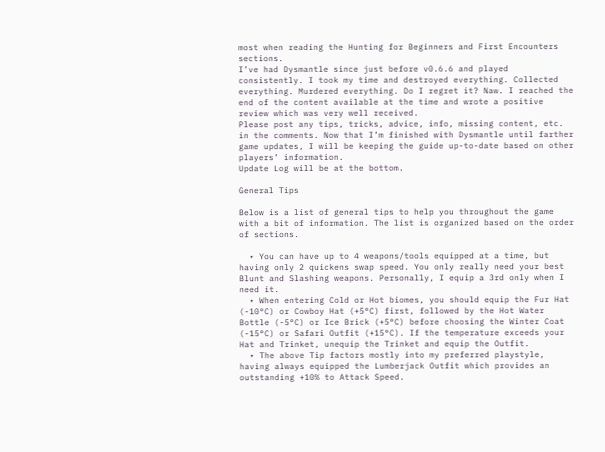most when reading the Hunting for Beginners and First Encounters sections.
I’ve had Dysmantle since just before v0.6.6 and played consistently. I took my time and destroyed everything. Collected everything. Murdered everything. Do I regret it? Naw. I reached the end of the content available at the time and wrote a positive review which was very well received.
Please post any tips, tricks, advice, info, missing content, etc. in the comments. Now that I’m finished with Dysmantle until farther game updates, I will be keeping the guide up-to-date based on other players’ information.
Update Log will be at the bottom.

General Tips

Below is a list of general tips to help you throughout the game with a bit of information. The list is organized based on the order of sections.

  • You can have up to 4 weapons/tools equipped at a time, but having only 2 quickens swap speed. You only really need your best Blunt and Slashing weapons. Personally, I equip a 3rd only when I need it.
  • When entering Cold or Hot biomes, you should equip the Fur Hat (-10°C) or Cowboy Hat (+5°C) first, followed by the Hot Water Bottle (-5°C) or Ice Brick (+5°C) before choosing the Winter Coat (-15°C) or Safari Outfit (+15°C). If the temperature exceeds your Hat and Trinket, unequip the Trinket and equip the Outfit.
  • The above Tip factors mostly into my preferred playstyle, having always equipped the Lumberjack Outfit which provides an outstanding +10% to Attack Speed.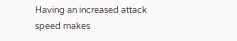Having an increased attack speed makes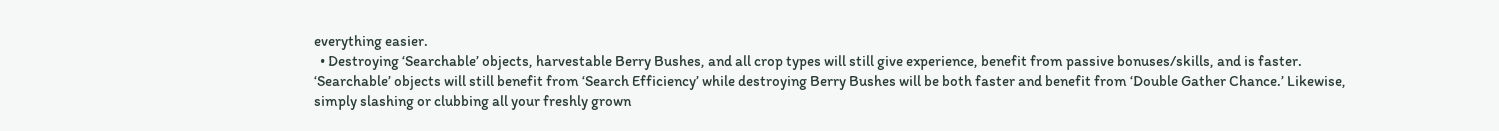everything easier.
  • Destroying ‘Searchable’ objects, harvestable Berry Bushes, and all crop types will still give experience, benefit from passive bonuses/skills, and is faster. ‘Searchable’ objects will still benefit from ‘Search Efficiency’ while destroying Berry Bushes will be both faster and benefit from ‘Double Gather Chance.’ Likewise, simply slashing or clubbing all your freshly grown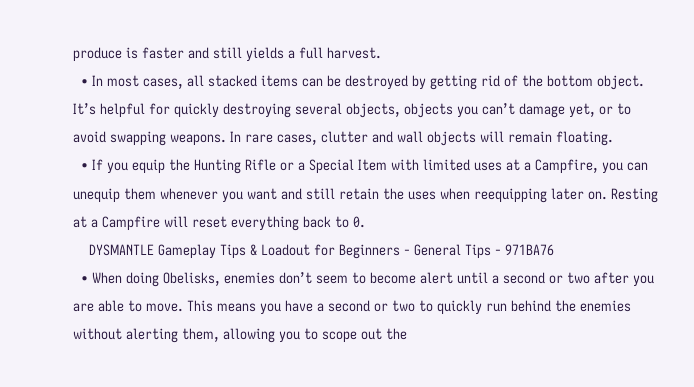produce is faster and still yields a full harvest.
  • In most cases, all stacked items can be destroyed by getting rid of the bottom object. It’s helpful for quickly destroying several objects, objects you can’t damage yet, or to avoid swapping weapons. In rare cases, clutter and wall objects will remain floating.
  • If you equip the Hunting Rifle or a Special Item with limited uses at a Campfire, you can unequip them whenever you want and still retain the uses when reequipping later on. Resting at a Campfire will reset everything back to 0.
    DYSMANTLE Gameplay Tips & Loadout for Beginners - General Tips - 971BA76
  • When doing Obelisks, enemies don’t seem to become alert until a second or two after you are able to move. This means you have a second or two to quickly run behind the enemies without alerting them, allowing you to scope out the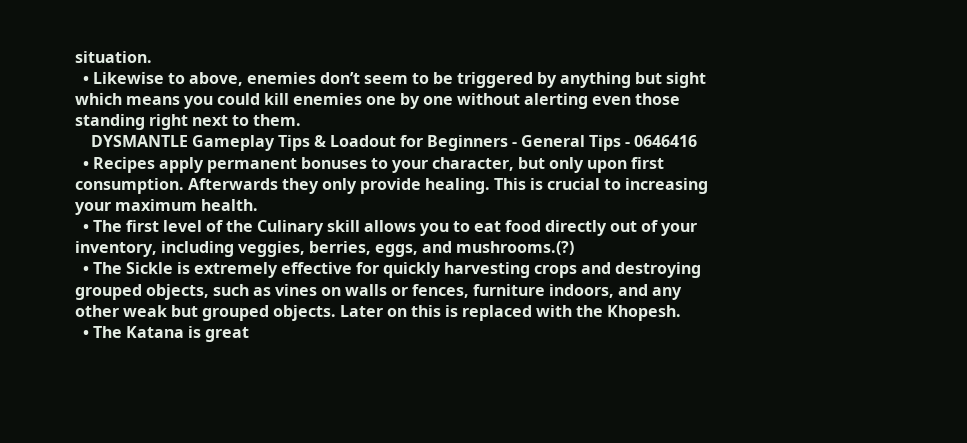situation.
  • Likewise to above, enemies don’t seem to be triggered by anything but sight which means you could kill enemies one by one without alerting even those standing right next to them.
    DYSMANTLE Gameplay Tips & Loadout for Beginners - General Tips - 0646416
  • Recipes apply permanent bonuses to your character, but only upon first consumption. Afterwards they only provide healing. This is crucial to increasing your maximum health.
  • The first level of the Culinary skill allows you to eat food directly out of your inventory, including veggies, berries, eggs, and mushrooms.(?)
  • The Sickle is extremely effective for quickly harvesting crops and destroying grouped objects, such as vines on walls or fences, furniture indoors, and any other weak but grouped objects. Later on this is replaced with the Khopesh.
  • The Katana is great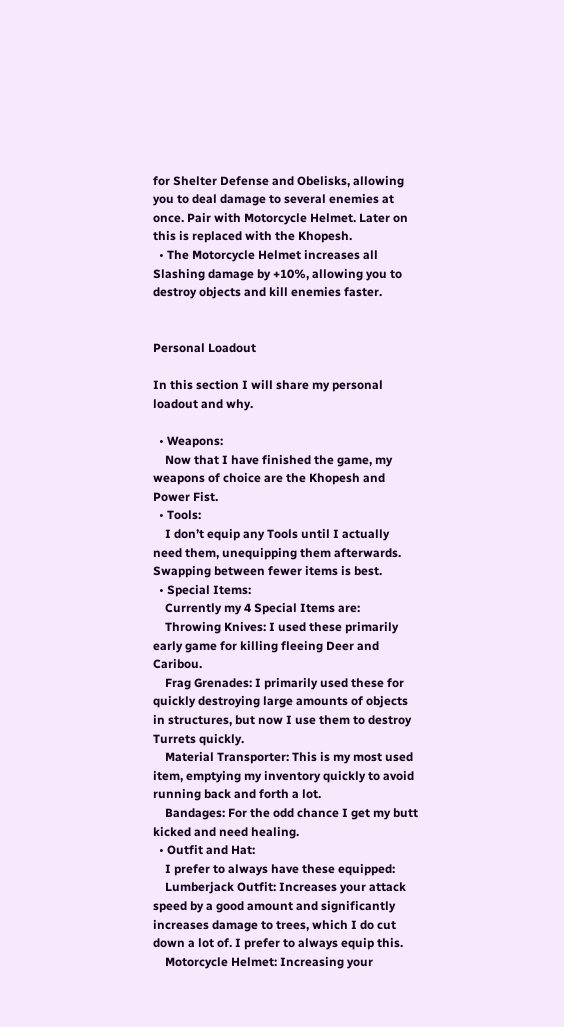for Shelter Defense and Obelisks, allowing you to deal damage to several enemies at once. Pair with Motorcycle Helmet. Later on this is replaced with the Khopesh.
  • The Motorcycle Helmet increases all Slashing damage by +10%, allowing you to destroy objects and kill enemies faster.


Personal Loadout

In this section I will share my personal loadout and why.

  • Weapons:
    Now that I have finished the game, my weapons of choice are the Khopesh and Power Fist.
  • Tools:
    I don’t equip any Tools until I actually need them, unequipping them afterwards. Swapping between fewer items is best.
  • Special Items:
    Currently my 4 Special Items are:
    Throwing Knives: I used these primarily early game for killing fleeing Deer and Caribou.
    Frag Grenades: I primarily used these for quickly destroying large amounts of objects in structures, but now I use them to destroy Turrets quickly.
    Material Transporter: This is my most used item, emptying my inventory quickly to avoid running back and forth a lot.
    Bandages: For the odd chance I get my butt kicked and need healing.
  • Outfit and Hat:
    I prefer to always have these equipped:
    Lumberjack Outfit: Increases your attack speed by a good amount and significantly increases damage to trees, which I do cut down a lot of. I prefer to always equip this.
    Motorcycle Helmet: Increasing your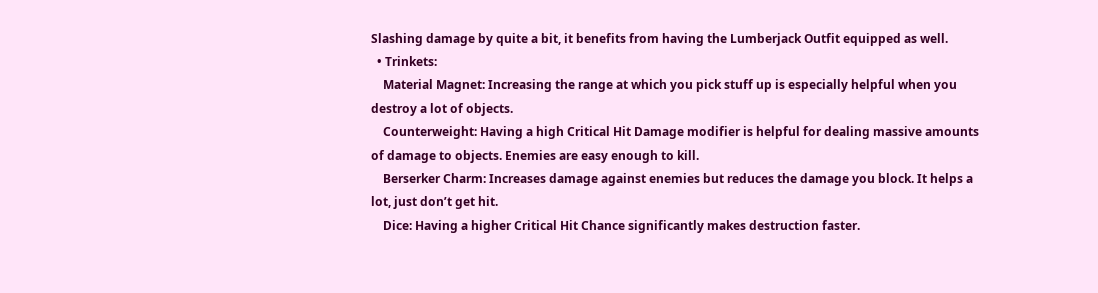Slashing damage by quite a bit, it benefits from having the Lumberjack Outfit equipped as well.
  • Trinkets:
    Material Magnet: Increasing the range at which you pick stuff up is especially helpful when you destroy a lot of objects.
    Counterweight: Having a high Critical Hit Damage modifier is helpful for dealing massive amounts of damage to objects. Enemies are easy enough to kill.
    Berserker Charm: Increases damage against enemies but reduces the damage you block. It helps a lot, just don’t get hit.
    Dice: Having a higher Critical Hit Chance significantly makes destruction faster.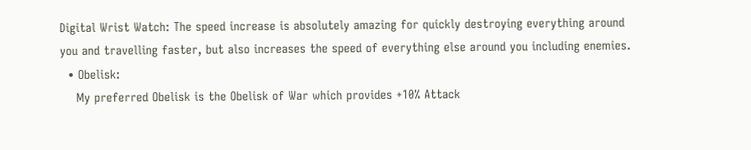Digital Wrist Watch: The speed increase is absolutely amazing for quickly destroying everything around you and travelling faster, but also increases the speed of everything else around you including enemies.
  • Obelisk:
    My preferred Obelisk is the Obelisk of War which provides +10% Attack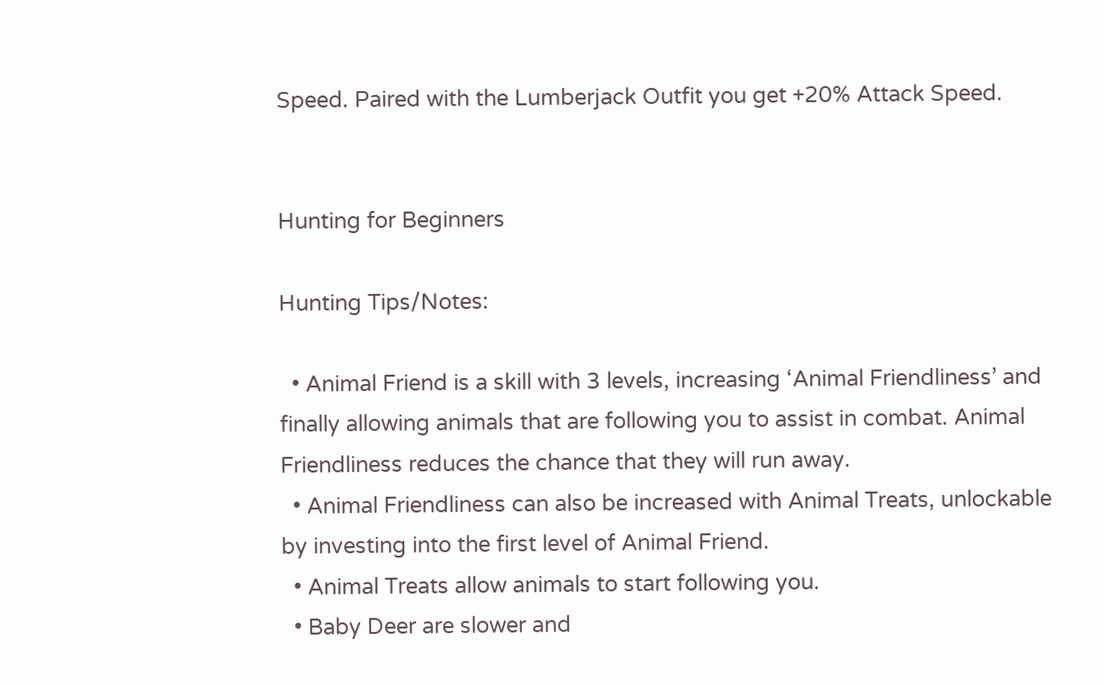Speed. Paired with the Lumberjack Outfit you get +20% Attack Speed.


Hunting for Beginners

Hunting Tips/Notes:

  • Animal Friend is a skill with 3 levels, increasing ‘Animal Friendliness’ and finally allowing animals that are following you to assist in combat. Animal Friendliness reduces the chance that they will run away.
  • Animal Friendliness can also be increased with Animal Treats, unlockable by investing into the first level of Animal Friend.
  • Animal Treats allow animals to start following you.
  • Baby Deer are slower and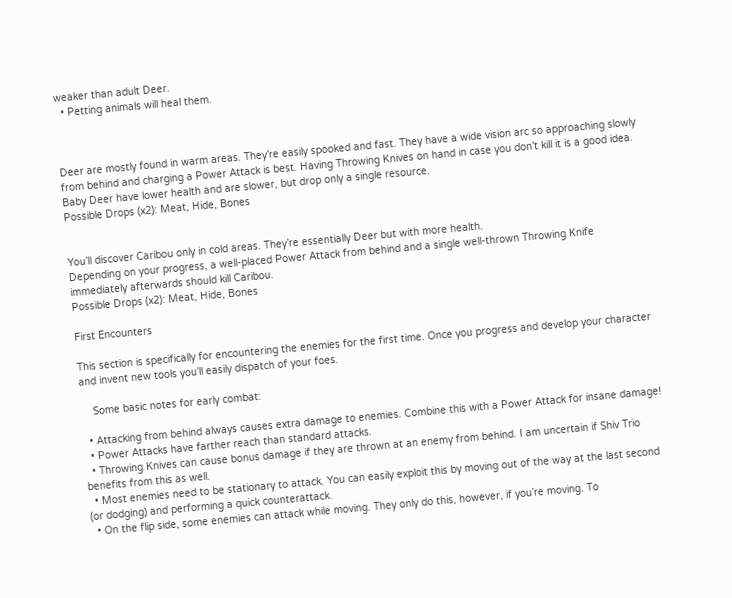weaker than adult Deer.
  • Petting animals will heal them.



Deer are mostly found in warm areas. They’re easily spooked and fast. They have a wide vision arc so approaching slowly from behind and charging a Power Attack is best. Having Throwing Knives on hand in case you don’t kill it is a good idea.
Baby Deer have lower health and are slower, but drop only a single resource.
Possible Drops (x2): Meat, Hide, Bones


You’ll discover Caribou only in cold areas. They’re essentially Deer but with more health.
Depending on your progress, a well-placed Power Attack from behind and a single well-thrown Throwing Knife immediately afterwards should kill Caribou.
Possible Drops (x2): Meat, Hide, Bones

First Encounters

This section is specifically for encountering the enemies for the first time. Once you progress and develop your character and invent new tools you’ll easily dispatch of your foes.

    Some basic notes for early combat:

  • Attacking from behind always causes extra damage to enemies. Combine this with a Power Attack for insane damage!
  • Power Attacks have farther reach than standard attacks.
  • Throwing Knives can cause bonus damage if they are thrown at an enemy from behind. I am uncertain if Shiv Trio benefits from this as well.
  • Most enemies need to be stationary to attack. You can easily exploit this by moving out of the way at the last second (or dodging) and performing a quick counterattack.
  • On the flip side, some enemies can attack while moving. They only do this, however, if you’re moving. To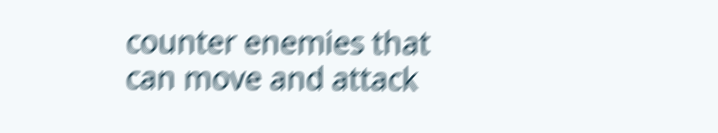counter enemies that can move and attack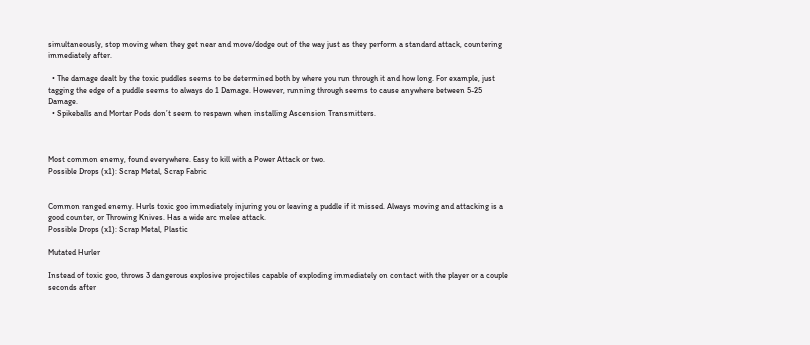simultaneously, stop moving when they get near and move/dodge out of the way just as they perform a standard attack, countering immediately after.

  • The damage dealt by the toxic puddles seems to be determined both by where you run through it and how long. For example, just tagging the edge of a puddle seems to always do 1 Damage. However, running through seems to cause anywhere between 5-25 Damage.
  • Spikeballs and Mortar Pods don’t seem to respawn when installing Ascension Transmitters.



Most common enemy, found everywhere. Easy to kill with a Power Attack or two.
Possible Drops (x1): Scrap Metal, Scrap Fabric


Common ranged enemy. Hurls toxic goo immediately injuring you or leaving a puddle if it missed. Always moving and attacking is a good counter, or Throwing Knives. Has a wide arc melee attack.
Possible Drops (x1): Scrap Metal, Plastic

Mutated Hurler

Instead of toxic goo, throws 3 dangerous explosive projectiles capable of exploding immediately on contact with the player or a couple seconds after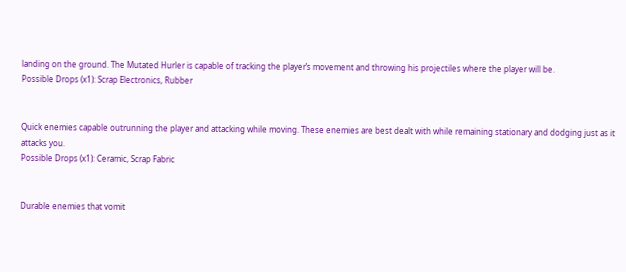landing on the ground. The Mutated Hurler is capable of tracking the player’s movement and throwing his projectiles where the player will be.
Possible Drops (x1): Scrap Electronics, Rubber


Quick enemies capable outrunning the player and attacking while moving. These enemies are best dealt with while remaining stationary and dodging just as it attacks you.
Possible Drops (x1): Ceramic, Scrap Fabric


Durable enemies that vomit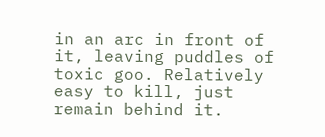in an arc in front of it, leaving puddles of toxic goo. Relatively easy to kill, just remain behind it.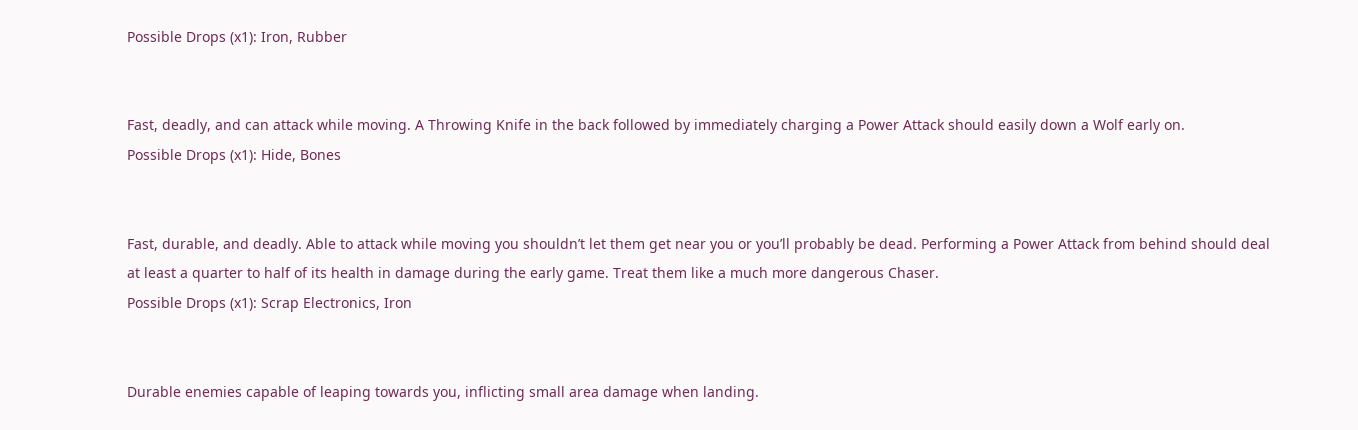Possible Drops (x1): Iron, Rubber


Fast, deadly, and can attack while moving. A Throwing Knife in the back followed by immediately charging a Power Attack should easily down a Wolf early on.
Possible Drops (x1): Hide, Bones


Fast, durable, and deadly. Able to attack while moving you shouldn’t let them get near you or you’ll probably be dead. Performing a Power Attack from behind should deal at least a quarter to half of its health in damage during the early game. Treat them like a much more dangerous Chaser.
Possible Drops (x1): Scrap Electronics, Iron


Durable enemies capable of leaping towards you, inflicting small area damage when landing.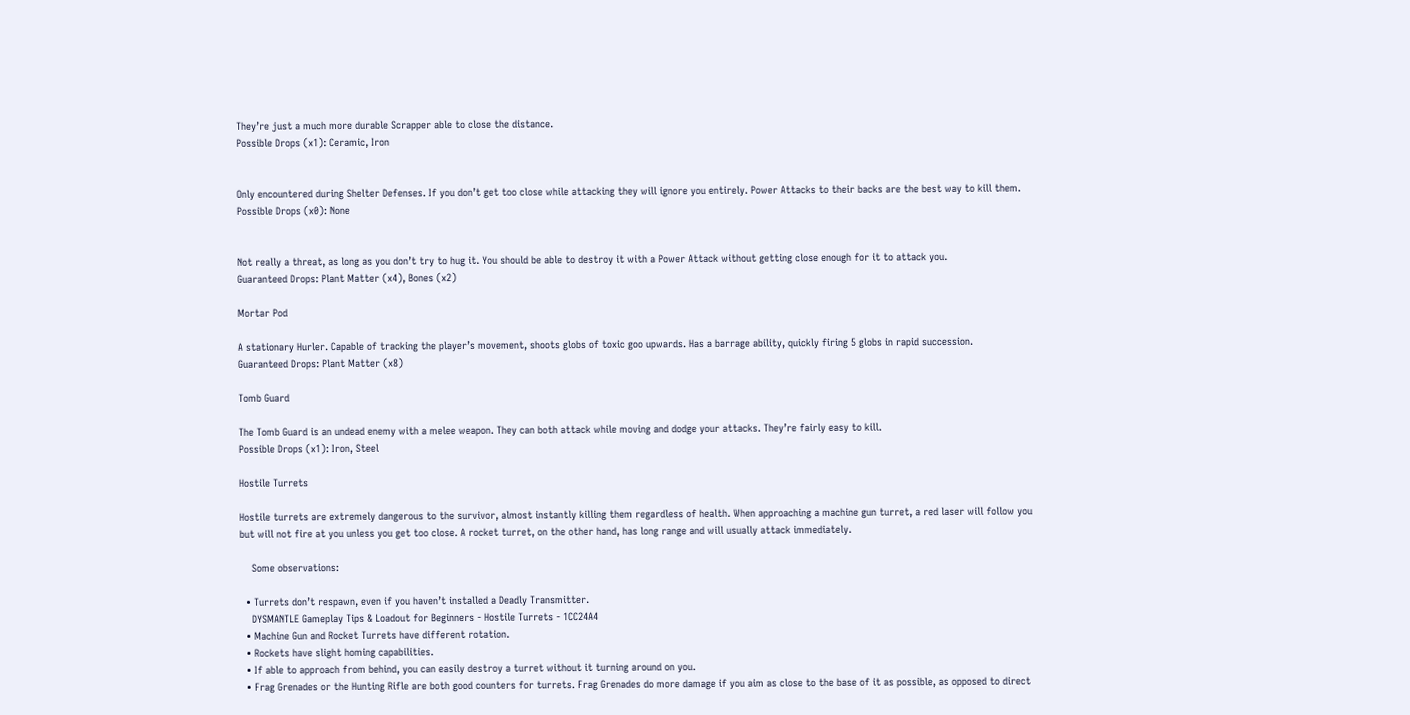They’re just a much more durable Scrapper able to close the distance.
Possible Drops (x1): Ceramic, Iron


Only encountered during Shelter Defenses. If you don’t get too close while attacking they will ignore you entirely. Power Attacks to their backs are the best way to kill them.
Possible Drops (x0): None


Not really a threat, as long as you don’t try to hug it. You should be able to destroy it with a Power Attack without getting close enough for it to attack you.
Guaranteed Drops: Plant Matter (x4), Bones (x2)

Mortar Pod

A stationary Hurler. Capable of tracking the player’s movement, shoots globs of toxic goo upwards. Has a barrage ability, quickly firing 5 globs in rapid succession.
Guaranteed Drops: Plant Matter (x8)

Tomb Guard

The Tomb Guard is an undead enemy with a melee weapon. They can both attack while moving and dodge your attacks. They’re fairly easy to kill.
Possible Drops (x1): Iron, Steel

Hostile Turrets

Hostile turrets are extremely dangerous to the survivor, almost instantly killing them regardless of health. When approaching a machine gun turret, a red laser will follow you but will not fire at you unless you get too close. A rocket turret, on the other hand, has long range and will usually attack immediately.

    Some observations:

  • Turrets don’t respawn, even if you haven’t installed a Deadly Transmitter.
    DYSMANTLE Gameplay Tips & Loadout for Beginners - Hostile Turrets - 1CC24A4
  • Machine Gun and Rocket Turrets have different rotation.
  • Rockets have slight homing capabilities.
  • If able to approach from behind, you can easily destroy a turret without it turning around on you.
  • Frag Grenades or the Hunting Rifle are both good counters for turrets. Frag Grenades do more damage if you aim as close to the base of it as possible, as opposed to direct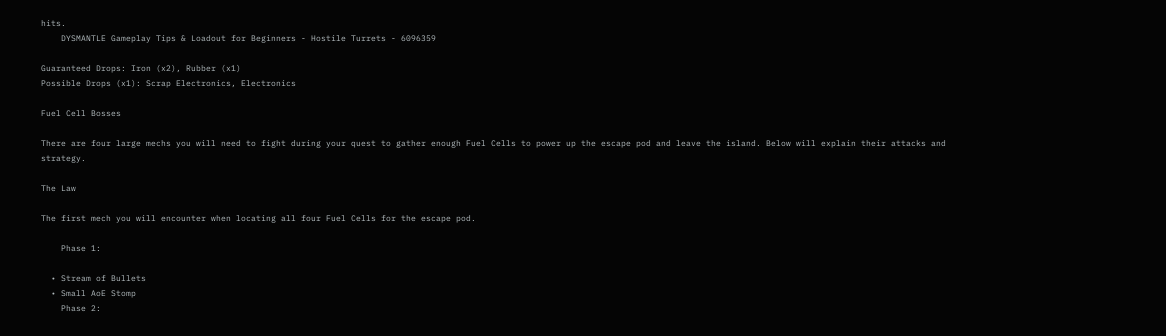hits.
    DYSMANTLE Gameplay Tips & Loadout for Beginners - Hostile Turrets - 6096359

Guaranteed Drops: Iron (x2), Rubber (x1)
Possible Drops (x1): Scrap Electronics, Electronics

Fuel Cell Bosses

There are four large mechs you will need to fight during your quest to gather enough Fuel Cells to power up the escape pod and leave the island. Below will explain their attacks and strategy.

The Law

The first mech you will encounter when locating all four Fuel Cells for the escape pod.

    Phase 1:

  • Stream of Bullets
  • Small AoE Stomp
    Phase 2: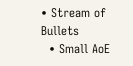• Stream of Bullets
  • Small AoE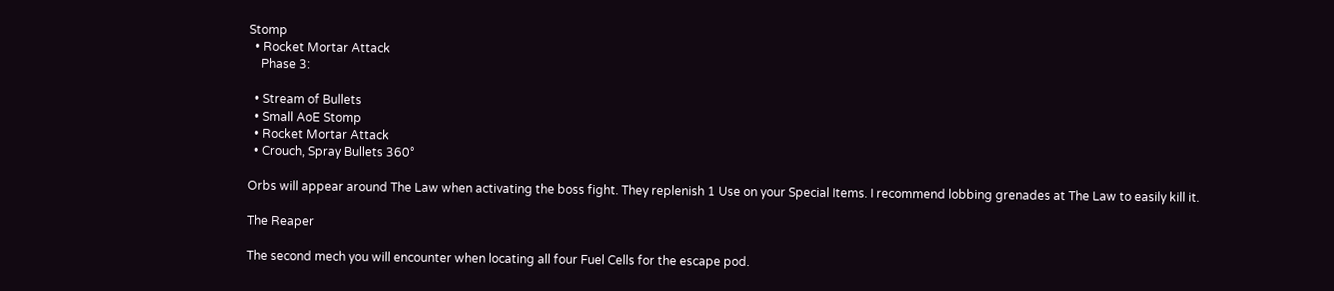Stomp
  • Rocket Mortar Attack
    Phase 3:

  • Stream of Bullets
  • Small AoE Stomp
  • Rocket Mortar Attack
  • Crouch, Spray Bullets 360°

Orbs will appear around The Law when activating the boss fight. They replenish 1 Use on your Special Items. I recommend lobbing grenades at The Law to easily kill it.

The Reaper

The second mech you will encounter when locating all four Fuel Cells for the escape pod.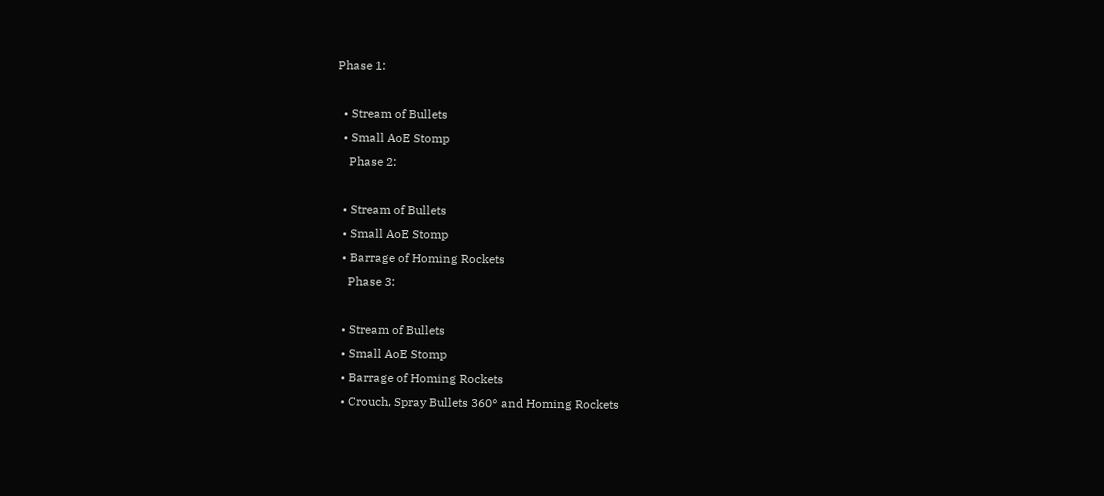Phase 1:

  • Stream of Bullets
  • Small AoE Stomp
    Phase 2:

  • Stream of Bullets
  • Small AoE Stomp
  • Barrage of Homing Rockets
    Phase 3:

  • Stream of Bullets
  • Small AoE Stomp
  • Barrage of Homing Rockets
  • Crouch, Spray Bullets 360° and Homing Rockets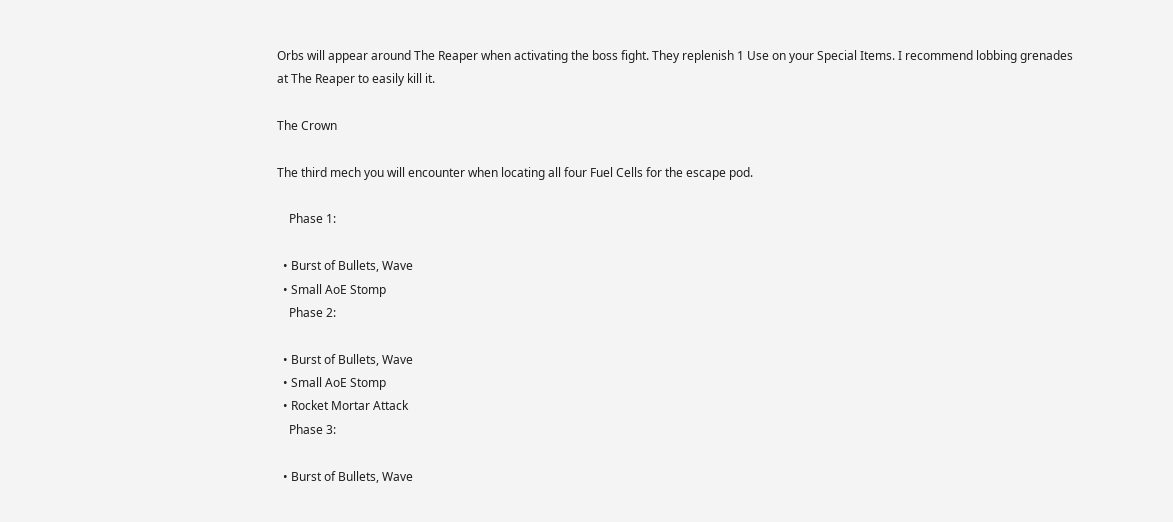Orbs will appear around The Reaper when activating the boss fight. They replenish 1 Use on your Special Items. I recommend lobbing grenades at The Reaper to easily kill it.

The Crown

The third mech you will encounter when locating all four Fuel Cells for the escape pod.

    Phase 1:

  • Burst of Bullets, Wave
  • Small AoE Stomp
    Phase 2:

  • Burst of Bullets, Wave
  • Small AoE Stomp
  • Rocket Mortar Attack
    Phase 3:

  • Burst of Bullets, Wave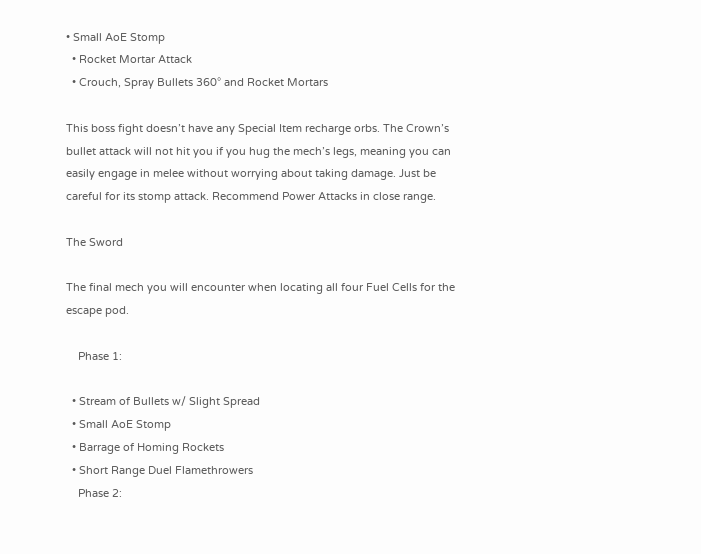• Small AoE Stomp
  • Rocket Mortar Attack
  • Crouch, Spray Bullets 360° and Rocket Mortars

This boss fight doesn’t have any Special Item recharge orbs. The Crown’s bullet attack will not hit you if you hug the mech’s legs, meaning you can easily engage in melee without worrying about taking damage. Just be careful for its stomp attack. Recommend Power Attacks in close range.

The Sword

The final mech you will encounter when locating all four Fuel Cells for the escape pod.

    Phase 1:

  • Stream of Bullets w/ Slight Spread
  • Small AoE Stomp
  • Barrage of Homing Rockets
  • Short Range Duel Flamethrowers
    Phase 2: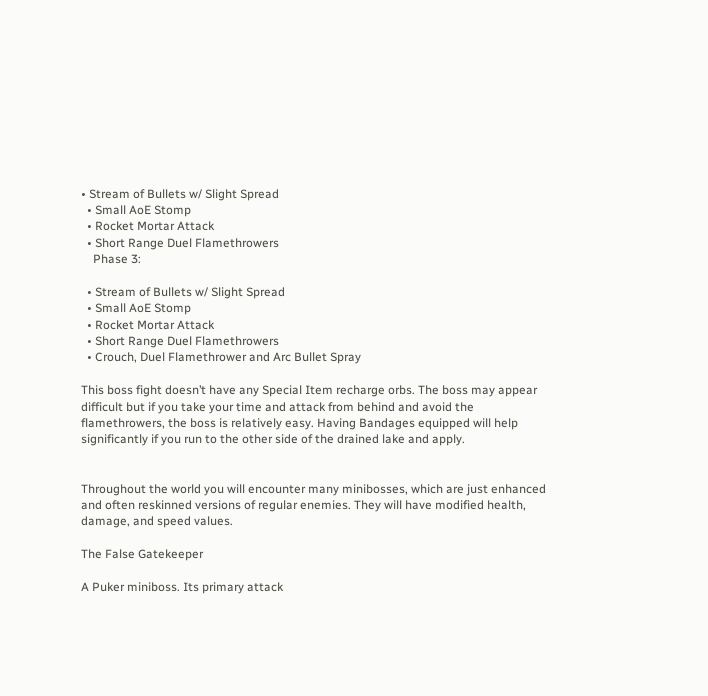• Stream of Bullets w/ Slight Spread
  • Small AoE Stomp
  • Rocket Mortar Attack
  • Short Range Duel Flamethrowers
    Phase 3:

  • Stream of Bullets w/ Slight Spread
  • Small AoE Stomp
  • Rocket Mortar Attack
  • Short Range Duel Flamethrowers
  • Crouch, Duel Flamethrower and Arc Bullet Spray

This boss fight doesn’t have any Special Item recharge orbs. The boss may appear difficult but if you take your time and attack from behind and avoid the flamethrowers, the boss is relatively easy. Having Bandages equipped will help significantly if you run to the other side of the drained lake and apply.


Throughout the world you will encounter many minibosses, which are just enhanced and often reskinned versions of regular enemies. They will have modified health, damage, and speed values.

The False Gatekeeper

A Puker miniboss. Its primary attack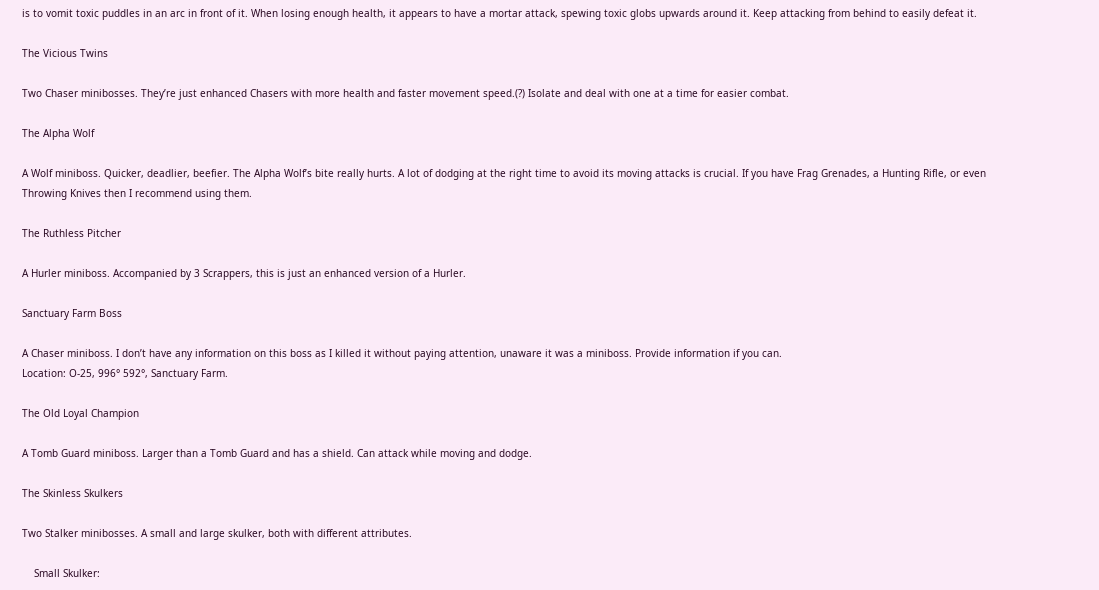is to vomit toxic puddles in an arc in front of it. When losing enough health, it appears to have a mortar attack, spewing toxic globs upwards around it. Keep attacking from behind to easily defeat it.

The Vicious Twins

Two Chaser minibosses. They’re just enhanced Chasers with more health and faster movement speed.(?) Isolate and deal with one at a time for easier combat.

The Alpha Wolf

A Wolf miniboss. Quicker, deadlier, beefier. The Alpha Wolf’s bite really hurts. A lot of dodging at the right time to avoid its moving attacks is crucial. If you have Frag Grenades, a Hunting Rifle, or even Throwing Knives then I recommend using them.

The Ruthless Pitcher

A Hurler miniboss. Accompanied by 3 Scrappers, this is just an enhanced version of a Hurler.

Sanctuary Farm Boss

A Chaser miniboss. I don’t have any information on this boss as I killed it without paying attention, unaware it was a miniboss. Provide information if you can.
Location: O-25, 996° 592°, Sanctuary Farm.

The Old Loyal Champion

A Tomb Guard miniboss. Larger than a Tomb Guard and has a shield. Can attack while moving and dodge.

The Skinless Skulkers

Two Stalker minibosses. A small and large skulker, both with different attributes.

    Small Skulker: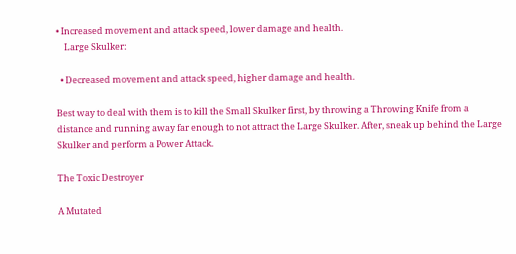• Increased movement and attack speed, lower damage and health.
    Large Skulker:

  • Decreased movement and attack speed, higher damage and health.

Best way to deal with them is to kill the Small Skulker first, by throwing a Throwing Knife from a distance and running away far enough to not attract the Large Skulker. After, sneak up behind the Large Skulker and perform a Power Attack.

The Toxic Destroyer

A Mutated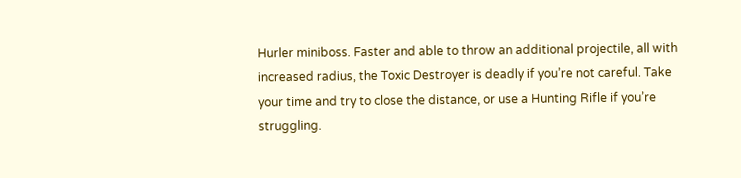Hurler miniboss. Faster and able to throw an additional projectile, all with increased radius, the Toxic Destroyer is deadly if you’re not careful. Take your time and try to close the distance, or use a Hunting Rifle if you’re struggling.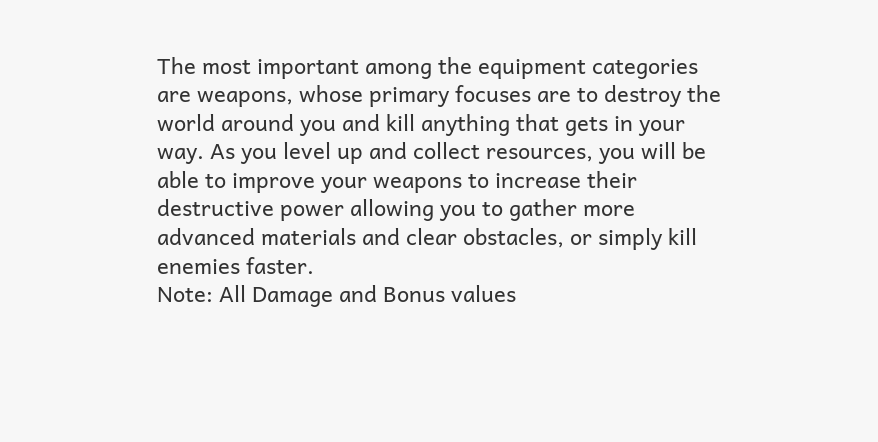The most important among the equipment categories are weapons, whose primary focuses are to destroy the world around you and kill anything that gets in your way. As you level up and collect resources, you will be able to improve your weapons to increase their destructive power allowing you to gather more advanced materials and clear obstacles, or simply kill enemies faster.
Note: All Damage and Bonus values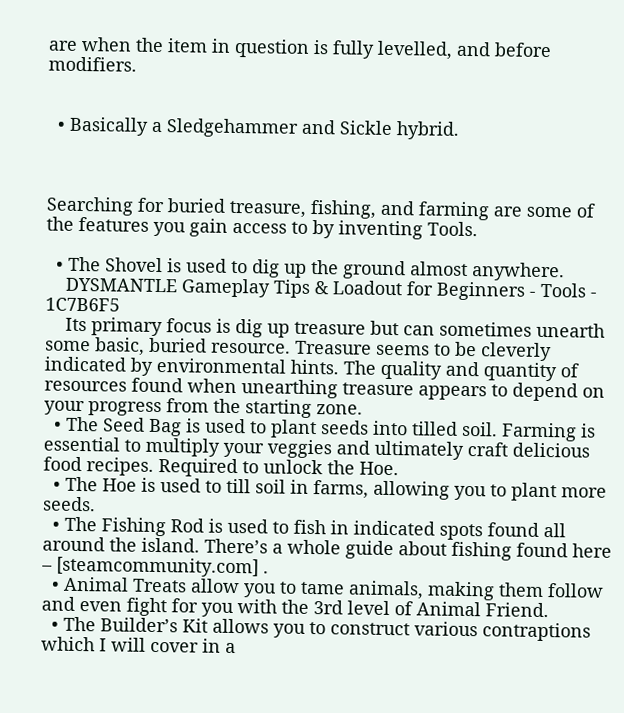are when the item in question is fully levelled, and before modifiers.


  • Basically a Sledgehammer and Sickle hybrid.



Searching for buried treasure, fishing, and farming are some of the features you gain access to by inventing Tools.

  • The Shovel is used to dig up the ground almost anywhere.
    DYSMANTLE Gameplay Tips & Loadout for Beginners - Tools - 1C7B6F5
    Its primary focus is dig up treasure but can sometimes unearth some basic, buried resource. Treasure seems to be cleverly indicated by environmental hints. The quality and quantity of resources found when unearthing treasure appears to depend on your progress from the starting zone.
  • The Seed Bag is used to plant seeds into tilled soil. Farming is essential to multiply your veggies and ultimately craft delicious food recipes. Required to unlock the Hoe.
  • The Hoe is used to till soil in farms, allowing you to plant more seeds.
  • The Fishing Rod is used to fish in indicated spots found all around the island. There’s a whole guide about fishing found here – [steamcommunity.com] .
  • Animal Treats allow you to tame animals, making them follow and even fight for you with the 3rd level of Animal Friend.
  • The Builder’s Kit allows you to construct various contraptions which I will cover in a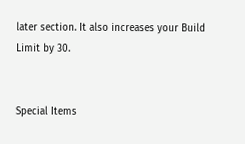later section. It also increases your Build Limit by 30.


Special Items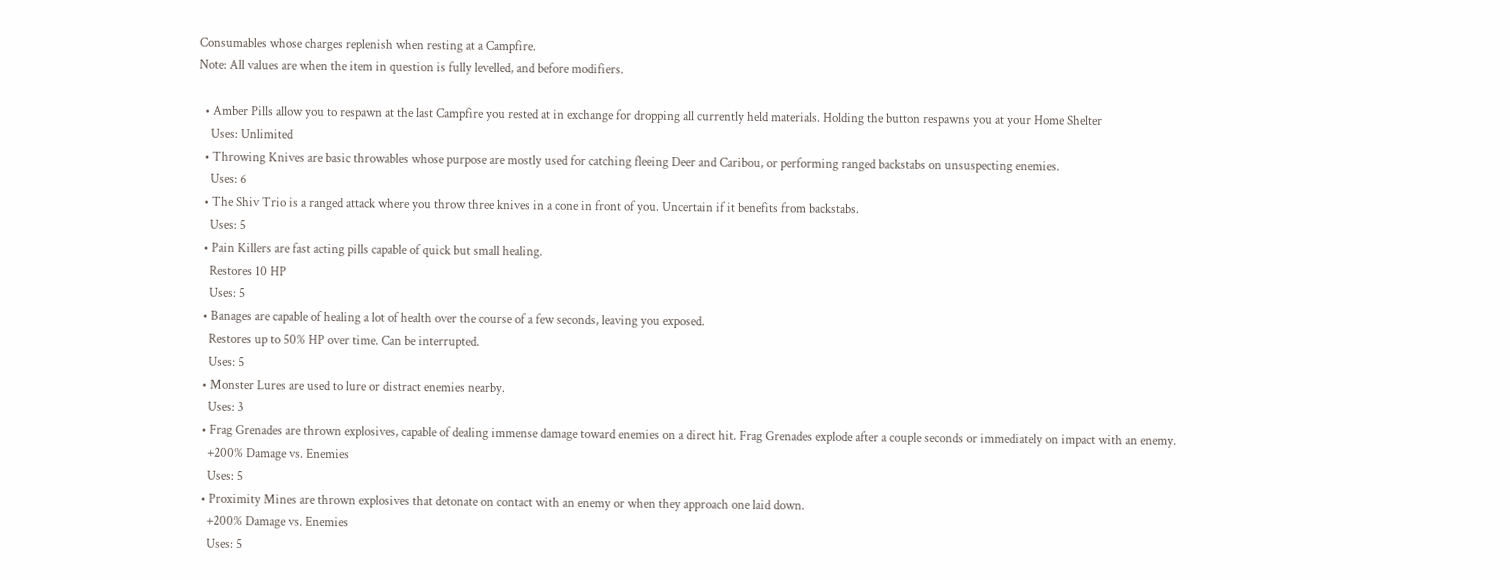Consumables whose charges replenish when resting at a Campfire.
Note: All values are when the item in question is fully levelled, and before modifiers.

  • Amber Pills allow you to respawn at the last Campfire you rested at in exchange for dropping all currently held materials. Holding the button respawns you at your Home Shelter
    Uses: Unlimited
  • Throwing Knives are basic throwables whose purpose are mostly used for catching fleeing Deer and Caribou, or performing ranged backstabs on unsuspecting enemies.
    Uses: 6
  • The Shiv Trio is a ranged attack where you throw three knives in a cone in front of you. Uncertain if it benefits from backstabs.
    Uses: 5
  • Pain Killers are fast acting pills capable of quick but small healing.
    Restores 10 HP
    Uses: 5
  • Banages are capable of healing a lot of health over the course of a few seconds, leaving you exposed.
    Restores up to 50% HP over time. Can be interrupted.
    Uses: 5
  • Monster Lures are used to lure or distract enemies nearby.
    Uses: 3
  • Frag Grenades are thrown explosives, capable of dealing immense damage toward enemies on a direct hit. Frag Grenades explode after a couple seconds or immediately on impact with an enemy.
    +200% Damage vs. Enemies
    Uses: 5
  • Proximity Mines are thrown explosives that detonate on contact with an enemy or when they approach one laid down.
    +200% Damage vs. Enemies
    Uses: 5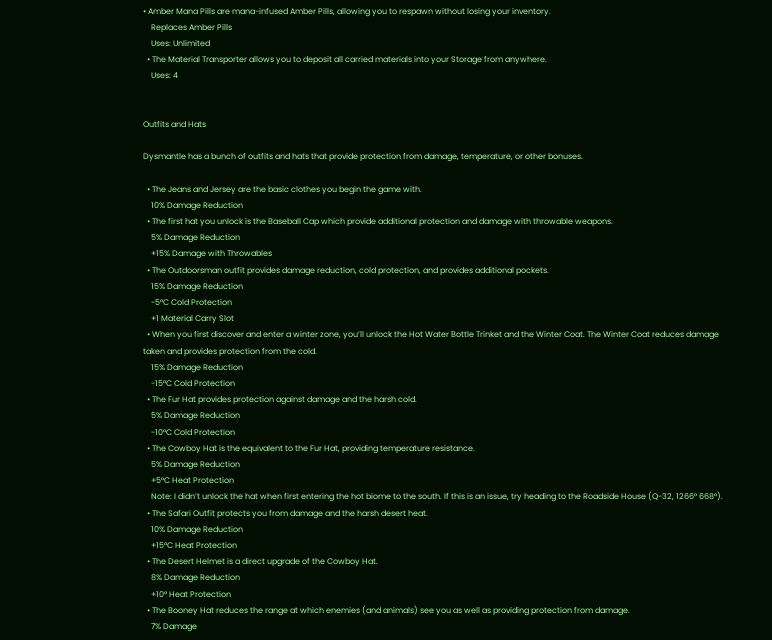• Amber Mana Pills are mana-infused Amber Pills, allowing you to respawn without losing your inventory.
    Replaces Amber Pills
    Uses: Unlimited
  • The Material Transporter allows you to deposit all carried materials into your Storage from anywhere.
    Uses: 4


Outfits and Hats

Dysmantle has a bunch of outfits and hats that provide protection from damage, temperature, or other bonuses.

  • The Jeans and Jersey are the basic clothes you begin the game with.
    10% Damage Reduction
  • The first hat you unlock is the Baseball Cap which provide additional protection and damage with throwable weapons.
    5% Damage Reduction
    +15% Damage with Throwables
  • The Outdoorsman outfit provides damage reduction, cold protection, and provides additional pockets.
    15% Damage Reduction
    -5°C Cold Protection
    +1 Material Carry Slot
  • When you first discover and enter a winter zone, you’ll unlock the Hot Water Bottle Trinket and the Winter Coat. The Winter Coat reduces damage taken and provides protection from the cold.
    15% Damage Reduction
    -15°C Cold Protection
  • The Fur Hat provides protection against damage and the harsh cold.
    5% Damage Reduction
    -10°C Cold Protection
  • The Cowboy Hat is the equivalent to the Fur Hat, providing temperature resistance.
    5% Damage Reduction
    +5°C Heat Protection
    Note: I didn’t unlock the hat when first entering the hot biome to the south. If this is an issue, try heading to the Roadside House (Q-32, 1266° 668°).
  • The Safari Outfit protects you from damage and the harsh desert heat.
    10% Damage Reduction
    +15°C Heat Protection
  • The Desert Helmet is a direct upgrade of the Cowboy Hat.
    8% Damage Reduction
    +10° Heat Protection
  • The Booney Hat reduces the range at which enemies (and animals) see you as well as providing protection from damage.
    7% Damage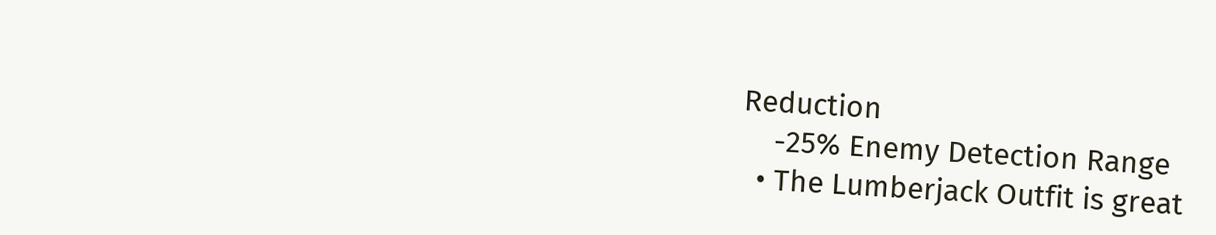Reduction
    -25% Enemy Detection Range
  • The Lumberjack Outfit is great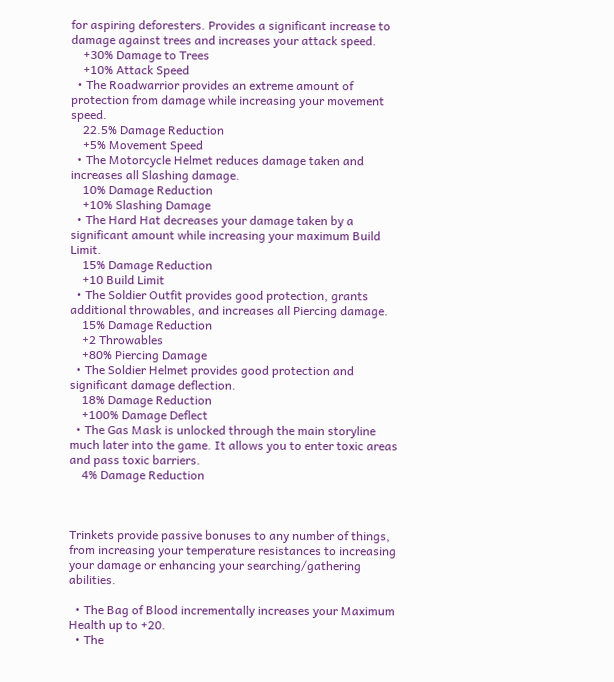for aspiring deforesters. Provides a significant increase to damage against trees and increases your attack speed.
    +30% Damage to Trees
    +10% Attack Speed
  • The Roadwarrior provides an extreme amount of protection from damage while increasing your movement speed.
    22.5% Damage Reduction
    +5% Movement Speed
  • The Motorcycle Helmet reduces damage taken and increases all Slashing damage.
    10% Damage Reduction
    +10% Slashing Damage
  • The Hard Hat decreases your damage taken by a significant amount while increasing your maximum Build Limit.
    15% Damage Reduction
    +10 Build Limit
  • The Soldier Outfit provides good protection, grants additional throwables, and increases all Piercing damage.
    15% Damage Reduction
    +2 Throwables
    +80% Piercing Damage
  • The Soldier Helmet provides good protection and significant damage deflection.
    18% Damage Reduction
    +100% Damage Deflect
  • The Gas Mask is unlocked through the main storyline much later into the game. It allows you to enter toxic areas and pass toxic barriers.
    4% Damage Reduction



Trinkets provide passive bonuses to any number of things, from increasing your temperature resistances to increasing your damage or enhancing your searching/gathering abilities.

  • The Bag of Blood incrementally increases your Maximum Health up to +20.
  • The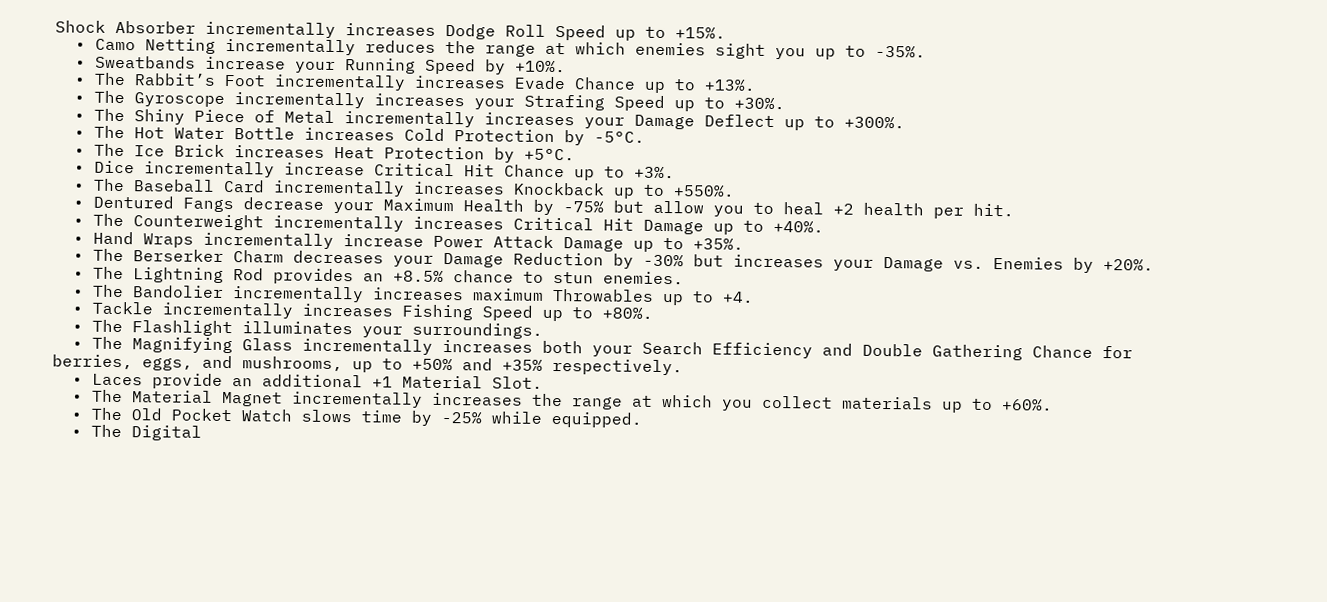Shock Absorber incrementally increases Dodge Roll Speed up to +15%.
  • Camo Netting incrementally reduces the range at which enemies sight you up to -35%.
  • Sweatbands increase your Running Speed by +10%.
  • The Rabbit’s Foot incrementally increases Evade Chance up to +13%.
  • The Gyroscope incrementally increases your Strafing Speed up to +30%.
  • The Shiny Piece of Metal incrementally increases your Damage Deflect up to +300%.
  • The Hot Water Bottle increases Cold Protection by -5°C.
  • The Ice Brick increases Heat Protection by +5°C.
  • Dice incrementally increase Critical Hit Chance up to +3%.
  • The Baseball Card incrementally increases Knockback up to +550%.
  • Dentured Fangs decrease your Maximum Health by -75% but allow you to heal +2 health per hit.
  • The Counterweight incrementally increases Critical Hit Damage up to +40%.
  • Hand Wraps incrementally increase Power Attack Damage up to +35%.
  • The Berserker Charm decreases your Damage Reduction by -30% but increases your Damage vs. Enemies by +20%.
  • The Lightning Rod provides an +8.5% chance to stun enemies.
  • The Bandolier incrementally increases maximum Throwables up to +4.
  • Tackle incrementally increases Fishing Speed up to +80%.
  • The Flashlight illuminates your surroundings.
  • The Magnifying Glass incrementally increases both your Search Efficiency and Double Gathering Chance for berries, eggs, and mushrooms, up to +50% and +35% respectively.
  • Laces provide an additional +1 Material Slot.
  • The Material Magnet incrementally increases the range at which you collect materials up to +60%.
  • The Old Pocket Watch slows time by -25% while equipped.
  • The Digital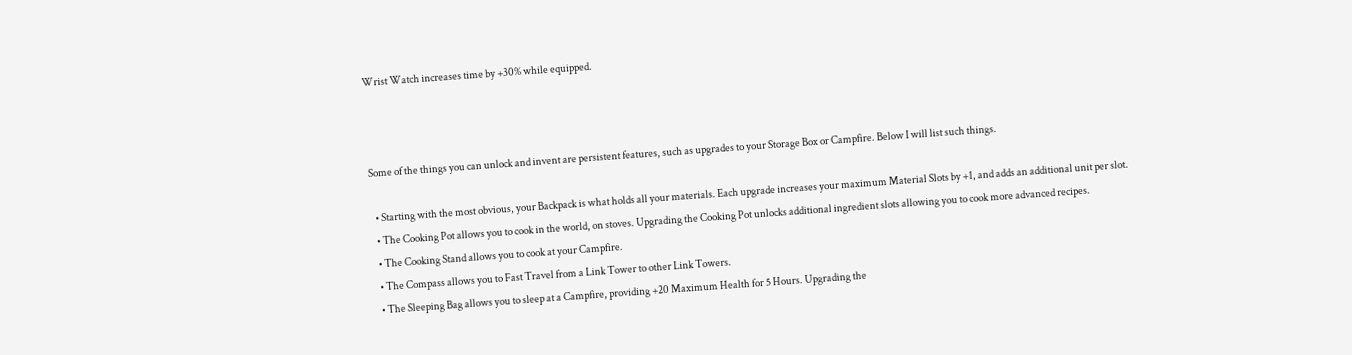Wrist Watch increases time by +30% while equipped.



Some of the things you can unlock and invent are persistent features, such as upgrades to your Storage Box or Campfire. Below I will list such things.

  • Starting with the most obvious, your Backpack is what holds all your materials. Each upgrade increases your maximum Material Slots by +1, and adds an additional unit per slot.
  • The Cooking Pot allows you to cook in the world, on stoves. Upgrading the Cooking Pot unlocks additional ingredient slots allowing you to cook more advanced recipes.
  • The Cooking Stand allows you to cook at your Campfire.
  • The Compass allows you to Fast Travel from a Link Tower to other Link Towers.
  • The Sleeping Bag allows you to sleep at a Campfire, providing +20 Maximum Health for 5 Hours. Upgrading the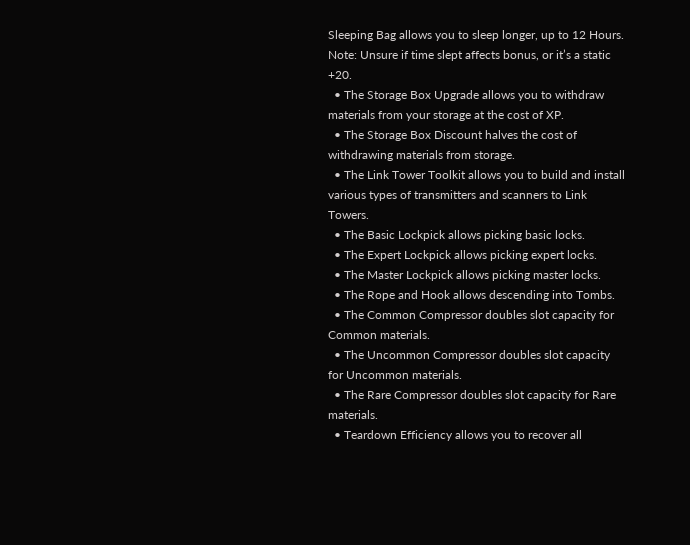Sleeping Bag allows you to sleep longer, up to 12 Hours. Note: Unsure if time slept affects bonus, or it’s a static +20.
  • The Storage Box Upgrade allows you to withdraw materials from your storage at the cost of XP.
  • The Storage Box Discount halves the cost of withdrawing materials from storage.
  • The Link Tower Toolkit allows you to build and install various types of transmitters and scanners to Link Towers.
  • The Basic Lockpick allows picking basic locks.
  • The Expert Lockpick allows picking expert locks.
  • The Master Lockpick allows picking master locks.
  • The Rope and Hook allows descending into Tombs.
  • The Common Compressor doubles slot capacity for Common materials.
  • The Uncommon Compressor doubles slot capacity for Uncommon materials.
  • The Rare Compressor doubles slot capacity for Rare materials.
  • Teardown Efficiency allows you to recover all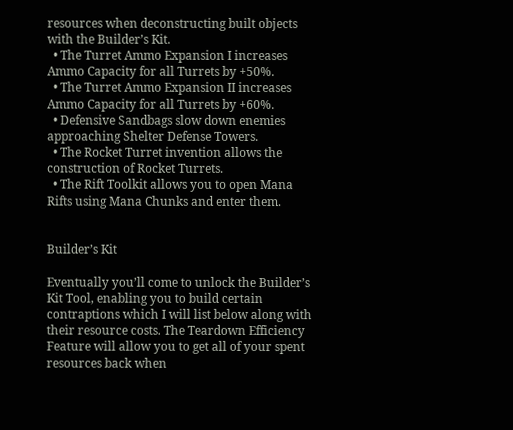resources when deconstructing built objects with the Builder’s Kit.
  • The Turret Ammo Expansion I increases Ammo Capacity for all Turrets by +50%.
  • The Turret Ammo Expansion II increases Ammo Capacity for all Turrets by +60%.
  • Defensive Sandbags slow down enemies approaching Shelter Defense Towers.
  • The Rocket Turret invention allows the construction of Rocket Turrets.
  • The Rift Toolkit allows you to open Mana Rifts using Mana Chunks and enter them.


Builder’s Kit

Eventually you’ll come to unlock the Builder’s Kit Tool, enabling you to build certain contraptions which I will list below along with their resource costs. The Teardown Efficiency Feature will allow you to get all of your spent resources back when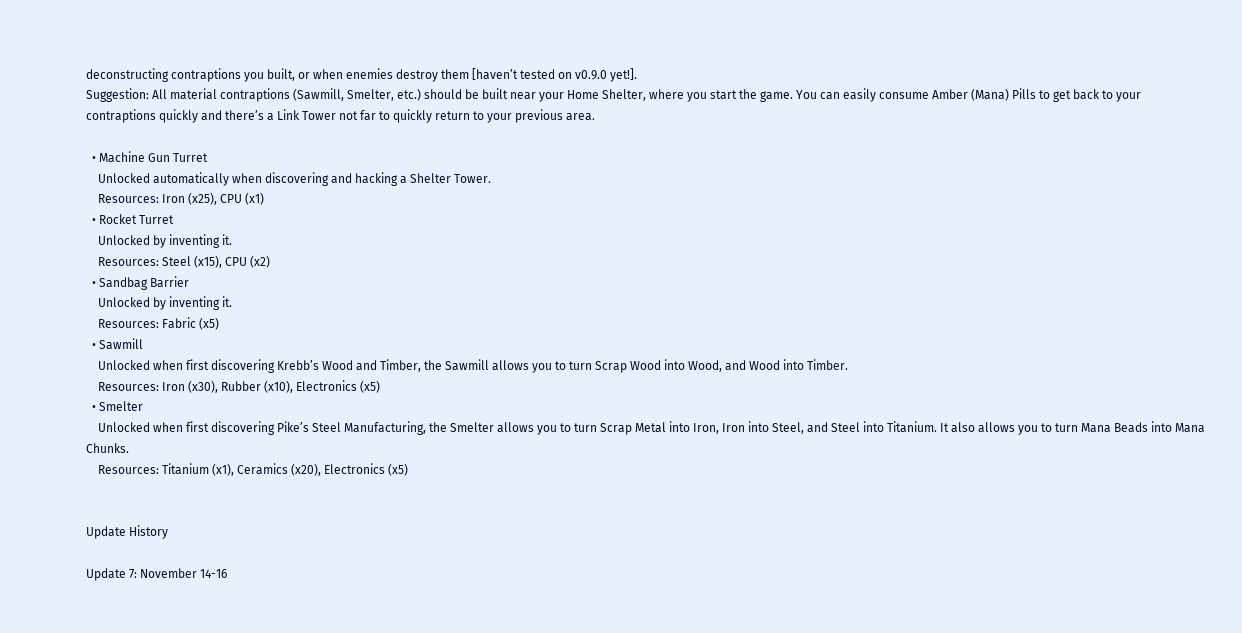deconstructing contraptions you built, or when enemies destroy them [haven’t tested on v0.9.0 yet!].
Suggestion: All material contraptions (Sawmill, Smelter, etc.) should be built near your Home Shelter, where you start the game. You can easily consume Amber (Mana) Pills to get back to your contraptions quickly and there’s a Link Tower not far to quickly return to your previous area.

  • Machine Gun Turret
    Unlocked automatically when discovering and hacking a Shelter Tower.
    Resources: Iron (x25), CPU (x1)
  • Rocket Turret
    Unlocked by inventing it.
    Resources: Steel (x15), CPU (x2)
  • Sandbag Barrier
    Unlocked by inventing it.
    Resources: Fabric (x5)
  • Sawmill
    Unlocked when first discovering Krebb’s Wood and Timber, the Sawmill allows you to turn Scrap Wood into Wood, and Wood into Timber.
    Resources: Iron (x30), Rubber (x10), Electronics (x5)
  • Smelter
    Unlocked when first discovering Pike’s Steel Manufacturing, the Smelter allows you to turn Scrap Metal into Iron, Iron into Steel, and Steel into Titanium. It also allows you to turn Mana Beads into Mana Chunks.
    Resources: Titanium (x1), Ceramics (x20), Electronics (x5)


Update History

Update 7: November 14-16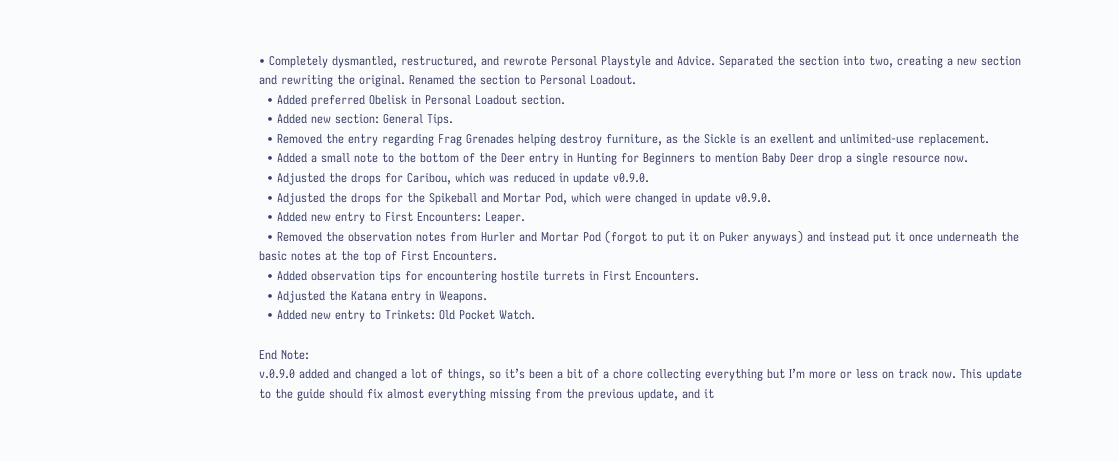• Completely dysmantled, restructured, and rewrote Personal Playstyle and Advice. Separated the section into two, creating a new section and rewriting the original. Renamed the section to Personal Loadout.
  • Added preferred Obelisk in Personal Loadout section.
  • Added new section: General Tips.
  • Removed the entry regarding Frag Grenades helping destroy furniture, as the Sickle is an exellent and unlimited-use replacement.
  • Added a small note to the bottom of the Deer entry in Hunting for Beginners to mention Baby Deer drop a single resource now.
  • Adjusted the drops for Caribou, which was reduced in update v0.9.0.
  • Adjusted the drops for the Spikeball and Mortar Pod, which were changed in update v0.9.0.
  • Added new entry to First Encounters: Leaper.
  • Removed the observation notes from Hurler and Mortar Pod (forgot to put it on Puker anyways) and instead put it once underneath the basic notes at the top of First Encounters.
  • Added observation tips for encountering hostile turrets in First Encounters.
  • Adjusted the Katana entry in Weapons.
  • Added new entry to Trinkets: Old Pocket Watch.

End Note:
v.0.9.0 added and changed a lot of things, so it’s been a bit of a chore collecting everything but I’m more or less on track now. This update to the guide should fix almost everything missing from the previous update, and it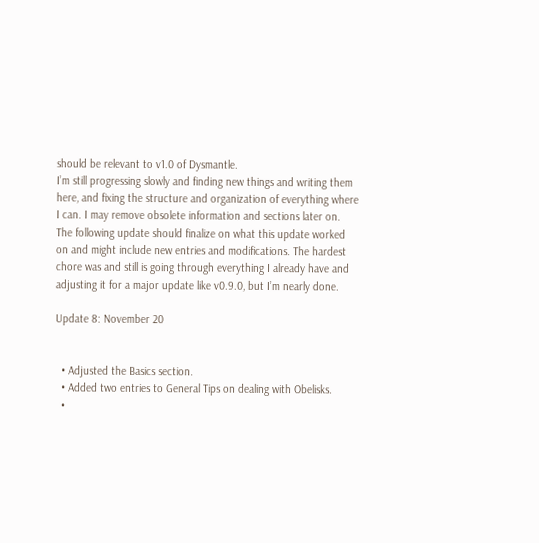should be relevant to v1.0 of Dysmantle.
I’m still progressing slowly and finding new things and writing them here, and fixing the structure and organization of everything where I can. I may remove obsolete information and sections later on.
The following update should finalize on what this update worked on and might include new entries and modifications. The hardest chore was and still is going through everything I already have and adjusting it for a major update like v0.9.0, but I’m nearly done.

Update 8: November 20


  • Adjusted the Basics section.
  • Added two entries to General Tips on dealing with Obelisks.
  •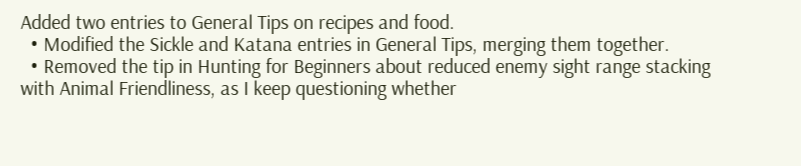Added two entries to General Tips on recipes and food.
  • Modified the Sickle and Katana entries in General Tips, merging them together.
  • Removed the tip in Hunting for Beginners about reduced enemy sight range stacking with Animal Friendliness, as I keep questioning whether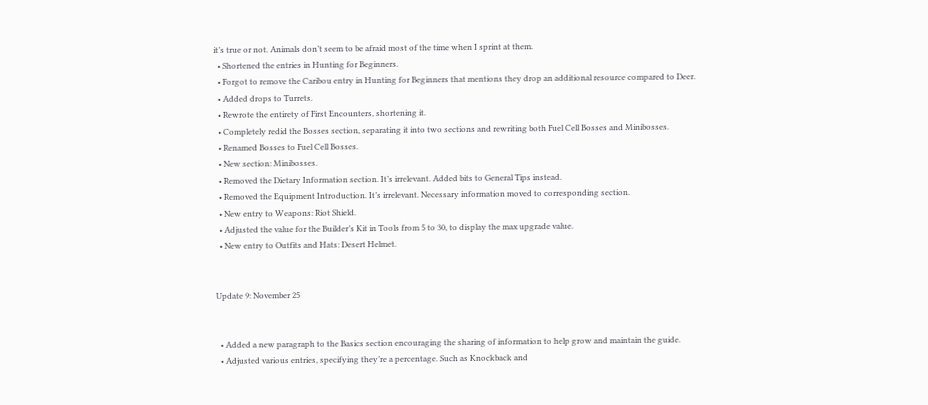it’s true or not. Animals don’t seem to be afraid most of the time when I sprint at them.
  • Shortened the entries in Hunting for Beginners.
  • Forgot to remove the Caribou entry in Hunting for Beginners that mentions they drop an additional resource compared to Deer.
  • Added drops to Turrets.
  • Rewrote the entirety of First Encounters, shortening it.
  • Completely redid the Bosses section, separating it into two sections and rewriting both Fuel Cell Bosses and Minibosses.
  • Renamed Bosses to Fuel Cell Bosses.
  • New section: Minibosses.
  • Removed the Dietary Information section. It’s irrelevant. Added bits to General Tips instead.
  • Removed the Equipment Introduction. It’s irrelevant. Necessary information moved to corresponding section.
  • New entry to Weapons: Riot Shield.
  • Adjusted the value for the Builder’s Kit in Tools from 5 to 30, to display the max upgrade value.
  • New entry to Outfits and Hats: Desert Helmet.


Update 9: November 25


  • Added a new paragraph to the Basics section encouraging the sharing of information to help grow and maintain the guide.
  • Adjusted various entries, specifying they’re a percentage. Such as Knockback and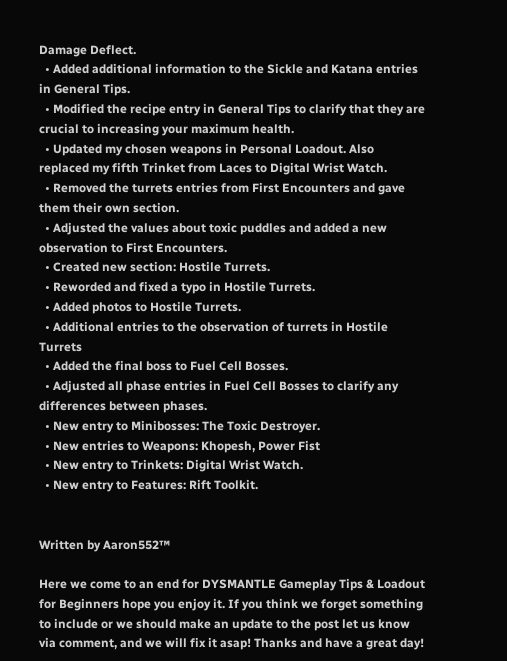Damage Deflect.
  • Added additional information to the Sickle and Katana entries in General Tips.
  • Modified the recipe entry in General Tips to clarify that they are crucial to increasing your maximum health.
  • Updated my chosen weapons in Personal Loadout. Also replaced my fifth Trinket from Laces to Digital Wrist Watch.
  • Removed the turrets entries from First Encounters and gave them their own section.
  • Adjusted the values about toxic puddles and added a new observation to First Encounters.
  • Created new section: Hostile Turrets.
  • Reworded and fixed a typo in Hostile Turrets.
  • Added photos to Hostile Turrets.
  • Additional entries to the observation of turrets in Hostile Turrets
  • Added the final boss to Fuel Cell Bosses.
  • Adjusted all phase entries in Fuel Cell Bosses to clarify any differences between phases.
  • New entry to Minibosses: The Toxic Destroyer.
  • New entries to Weapons: Khopesh, Power Fist
  • New entry to Trinkets: Digital Wrist Watch.
  • New entry to Features: Rift Toolkit.


Written by Aaron552™

Here we come to an end for DYSMANTLE Gameplay Tips & Loadout for Beginners hope you enjoy it. If you think we forget something to include or we should make an update to the post let us know via comment, and we will fix it asap! Thanks and have a great day!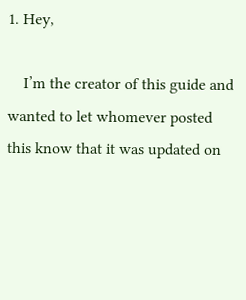1. Hey,

    I’m the creator of this guide and wanted to let whomever posted this know that it was updated on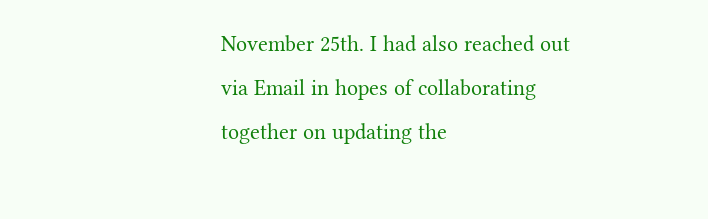November 25th. I had also reached out via Email in hopes of collaborating together on updating the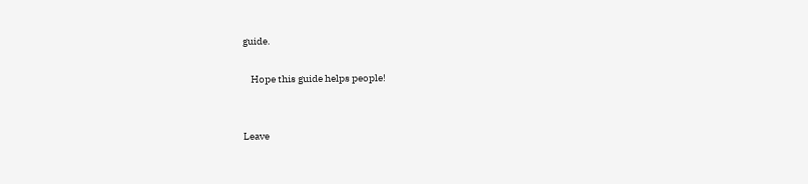guide.

    Hope this guide helps people!


Leave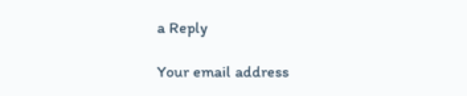a Reply

Your email address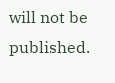will not be published.